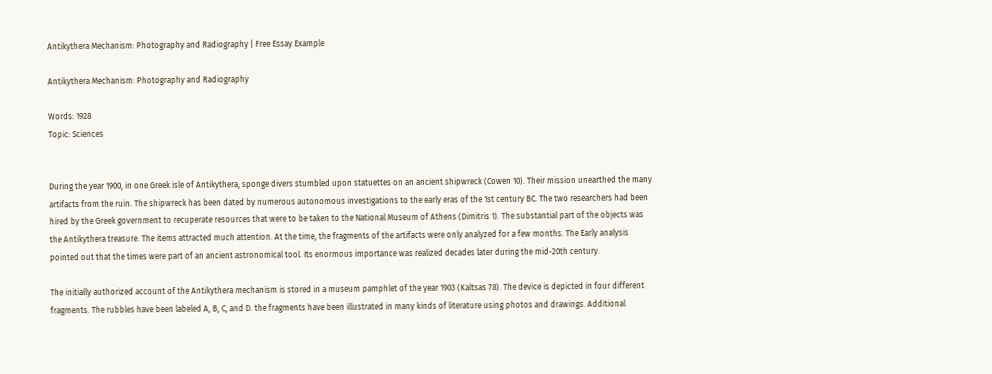Antikythera Mechanism: Photography and Radiography | Free Essay Example

Antikythera Mechanism: Photography and Radiography

Words: 1928
Topic: Sciences


During the year 1900, in one Greek isle of Antikythera, sponge divers stumbled upon statuettes on an ancient shipwreck (Cowen 10). Their mission unearthed the many artifacts from the ruin. The shipwreck has been dated by numerous autonomous investigations to the early eras of the 1st century BC. The two researchers had been hired by the Greek government to recuperate resources that were to be taken to the National Museum of Athens (Dimitris 1). The substantial part of the objects was the Antikythera treasure. The items attracted much attention. At the time, the fragments of the artifacts were only analyzed for a few months. The Early analysis pointed out that the times were part of an ancient astronomical tool. Its enormous importance was realized decades later during the mid-20th century.

The initially authorized account of the Antikythera mechanism is stored in a museum pamphlet of the year 1903 (Kaltsas 78). The device is depicted in four different fragments. The rubbles have been labeled A, B, C, and D. the fragments have been illustrated in many kinds of literature using photos and drawings. Additional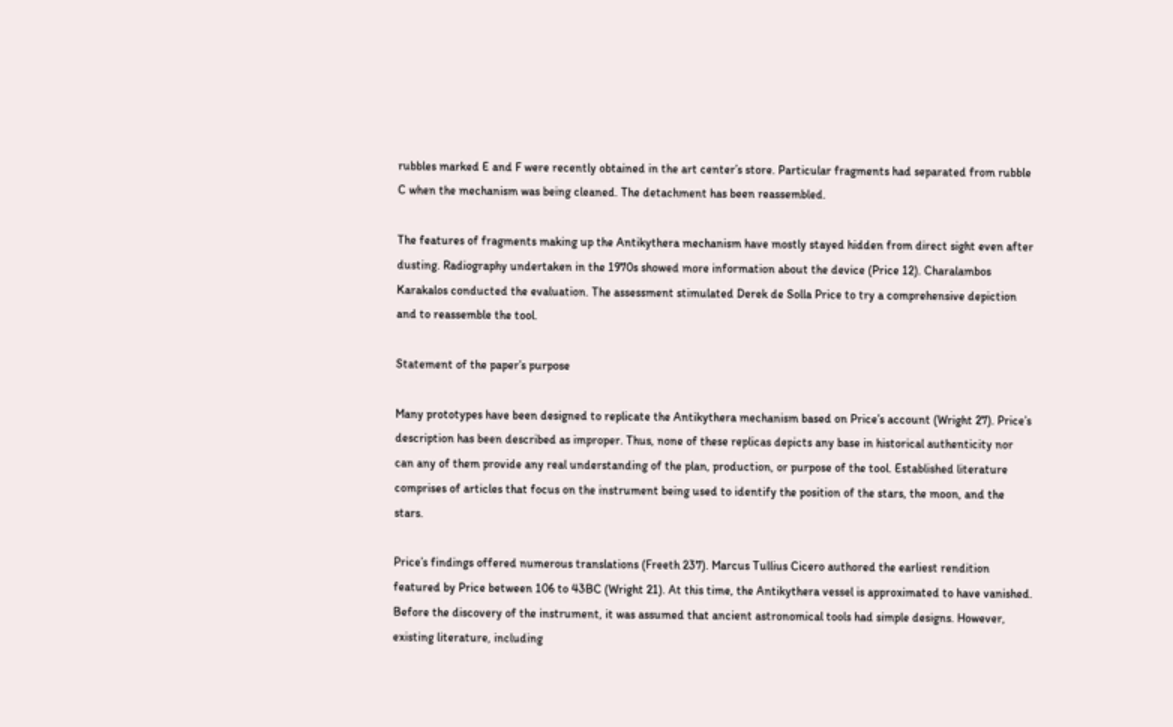rubbles marked E and F were recently obtained in the art center’s store. Particular fragments had separated from rubble C when the mechanism was being cleaned. The detachment has been reassembled.

The features of fragments making up the Antikythera mechanism have mostly stayed hidden from direct sight even after dusting. Radiography undertaken in the 1970s showed more information about the device (Price 12). Charalambos Karakalos conducted the evaluation. The assessment stimulated Derek de Solla Price to try a comprehensive depiction and to reassemble the tool.

Statement of the paper’s purpose

Many prototypes have been designed to replicate the Antikythera mechanism based on Price’s account (Wright 27). Price’s description has been described as improper. Thus, none of these replicas depicts any base in historical authenticity nor can any of them provide any real understanding of the plan, production, or purpose of the tool. Established literature comprises of articles that focus on the instrument being used to identify the position of the stars, the moon, and the stars.

Price’s findings offered numerous translations (Freeth 237). Marcus Tullius Cicero authored the earliest rendition featured by Price between 106 to 43BC (Wright 21). At this time, the Antikythera vessel is approximated to have vanished. Before the discovery of the instrument, it was assumed that ancient astronomical tools had simple designs. However, existing literature, including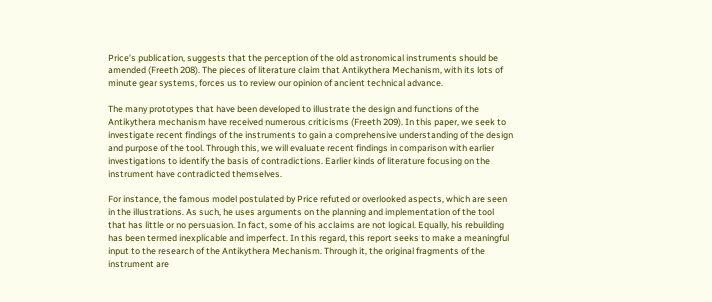Price’s publication, suggests that the perception of the old astronomical instruments should be amended (Freeth 208). The pieces of literature claim that Antikythera Mechanism, with its lots of minute gear systems, forces us to review our opinion of ancient technical advance.

The many prototypes that have been developed to illustrate the design and functions of the Antikythera mechanism have received numerous criticisms (Freeth 209). In this paper, we seek to investigate recent findings of the instruments to gain a comprehensive understanding of the design and purpose of the tool. Through this, we will evaluate recent findings in comparison with earlier investigations to identify the basis of contradictions. Earlier kinds of literature focusing on the instrument have contradicted themselves.

For instance, the famous model postulated by Price refuted or overlooked aspects, which are seen in the illustrations. As such, he uses arguments on the planning and implementation of the tool that has little or no persuasion. In fact, some of his acclaims are not logical. Equally, his rebuilding has been termed inexplicable and imperfect. In this regard, this report seeks to make a meaningful input to the research of the Antikythera Mechanism. Through it, the original fragments of the instrument are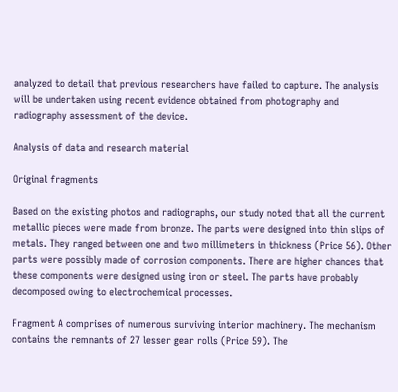analyzed to detail that previous researchers have failed to capture. The analysis will be undertaken using recent evidence obtained from photography and radiography assessment of the device.

Analysis of data and research material

Original fragments

Based on the existing photos and radiographs, our study noted that all the current metallic pieces were made from bronze. The parts were designed into thin slips of metals. They ranged between one and two millimeters in thickness (Price 56). Other parts were possibly made of corrosion components. There are higher chances that these components were designed using iron or steel. The parts have probably decomposed owing to electrochemical processes.

Fragment A comprises of numerous surviving interior machinery. The mechanism contains the remnants of 27 lesser gear rolls (Price 59). The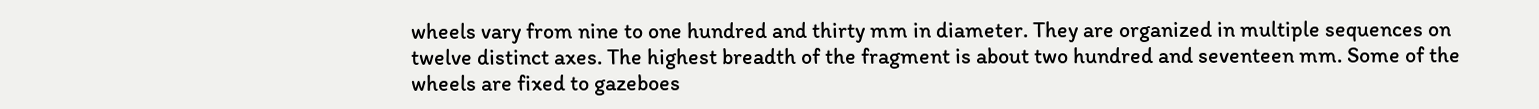wheels vary from nine to one hundred and thirty mm in diameter. They are organized in multiple sequences on twelve distinct axes. The highest breadth of the fragment is about two hundred and seventeen mm. Some of the wheels are fixed to gazeboes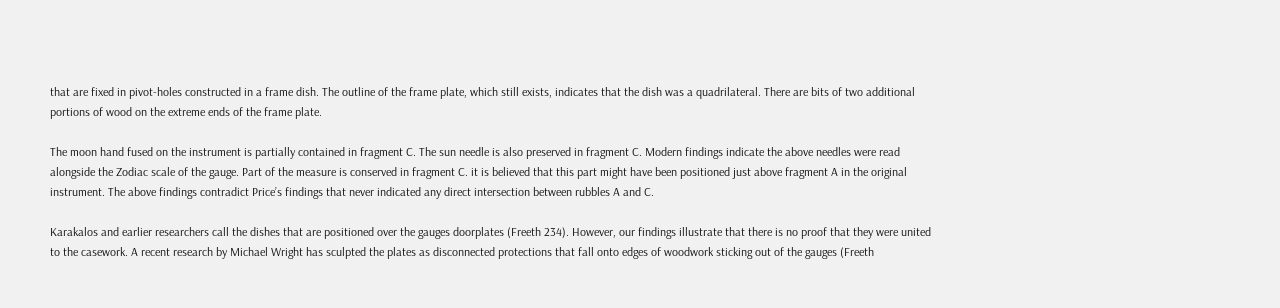that are fixed in pivot-holes constructed in a frame dish. The outline of the frame plate, which still exists, indicates that the dish was a quadrilateral. There are bits of two additional portions of wood on the extreme ends of the frame plate.

The moon hand fused on the instrument is partially contained in fragment C. The sun needle is also preserved in fragment C. Modern findings indicate the above needles were read alongside the Zodiac scale of the gauge. Part of the measure is conserved in fragment C. it is believed that this part might have been positioned just above fragment A in the original instrument. The above findings contradict Price’s findings that never indicated any direct intersection between rubbles A and C.

Karakalos and earlier researchers call the dishes that are positioned over the gauges doorplates (Freeth 234). However, our findings illustrate that there is no proof that they were united to the casework. A recent research by Michael Wright has sculpted the plates as disconnected protections that fall onto edges of woodwork sticking out of the gauges (Freeth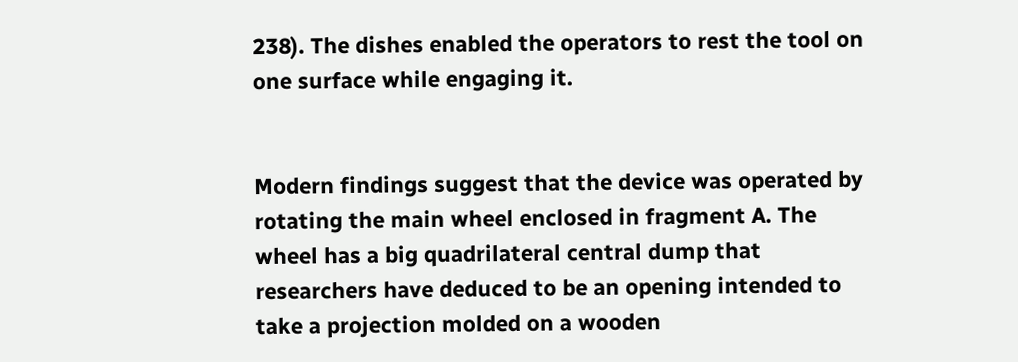238). The dishes enabled the operators to rest the tool on one surface while engaging it.


Modern findings suggest that the device was operated by rotating the main wheel enclosed in fragment A. The wheel has a big quadrilateral central dump that researchers have deduced to be an opening intended to take a projection molded on a wooden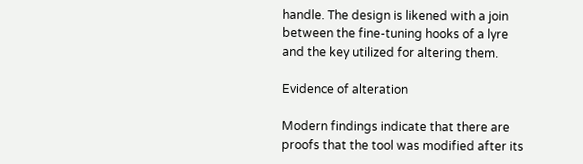handle. The design is likened with a join between the fine-tuning hooks of a lyre and the key utilized for altering them.

Evidence of alteration

Modern findings indicate that there are proofs that the tool was modified after its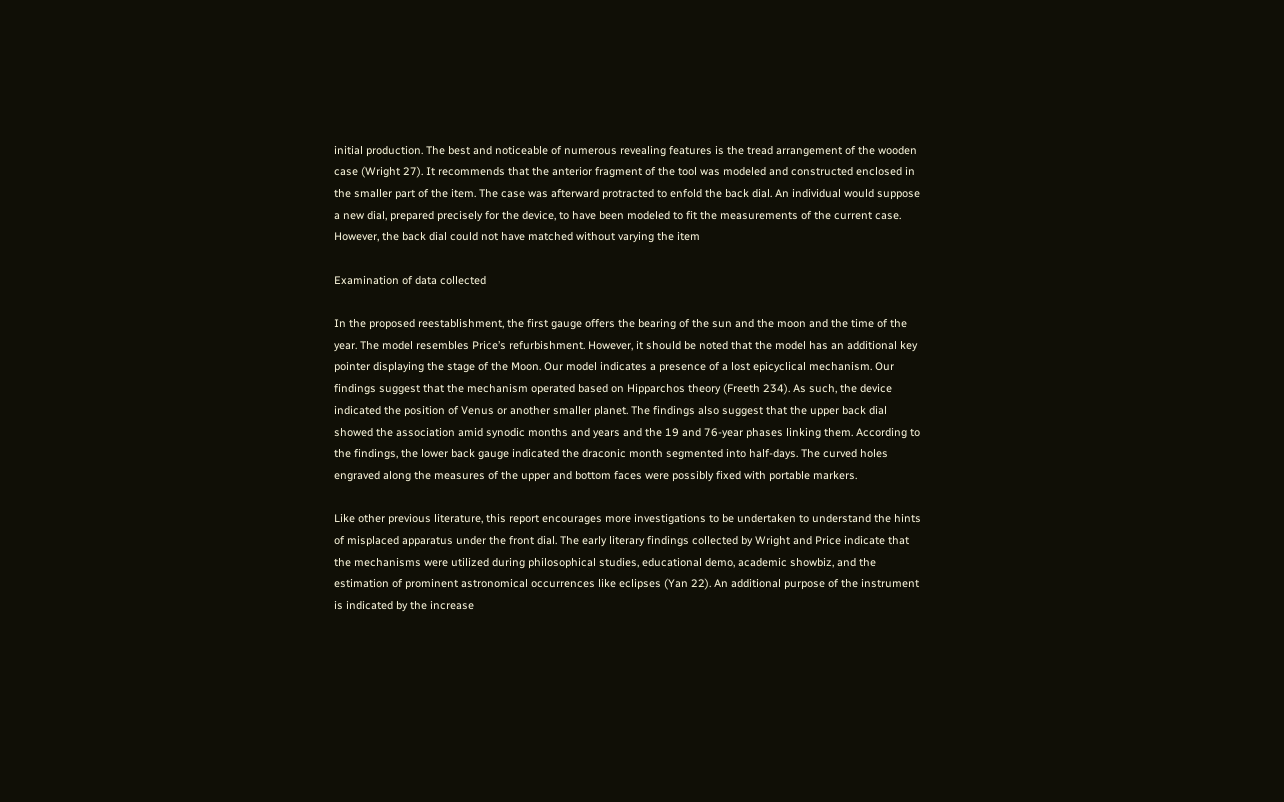initial production. The best and noticeable of numerous revealing features is the tread arrangement of the wooden case (Wright 27). It recommends that the anterior fragment of the tool was modeled and constructed enclosed in the smaller part of the item. The case was afterward protracted to enfold the back dial. An individual would suppose a new dial, prepared precisely for the device, to have been modeled to fit the measurements of the current case. However, the back dial could not have matched without varying the item

Examination of data collected

In the proposed reestablishment, the first gauge offers the bearing of the sun and the moon and the time of the year. The model resembles Price’s refurbishment. However, it should be noted that the model has an additional key pointer displaying the stage of the Moon. Our model indicates a presence of a lost epicyclical mechanism. Our findings suggest that the mechanism operated based on Hipparchos theory (Freeth 234). As such, the device indicated the position of Venus or another smaller planet. The findings also suggest that the upper back dial showed the association amid synodic months and years and the 19 and 76-year phases linking them. According to the findings, the lower back gauge indicated the draconic month segmented into half-days. The curved holes engraved along the measures of the upper and bottom faces were possibly fixed with portable markers.

Like other previous literature, this report encourages more investigations to be undertaken to understand the hints of misplaced apparatus under the front dial. The early literary findings collected by Wright and Price indicate that the mechanisms were utilized during philosophical studies, educational demo, academic showbiz, and the estimation of prominent astronomical occurrences like eclipses (Yan 22). An additional purpose of the instrument is indicated by the increase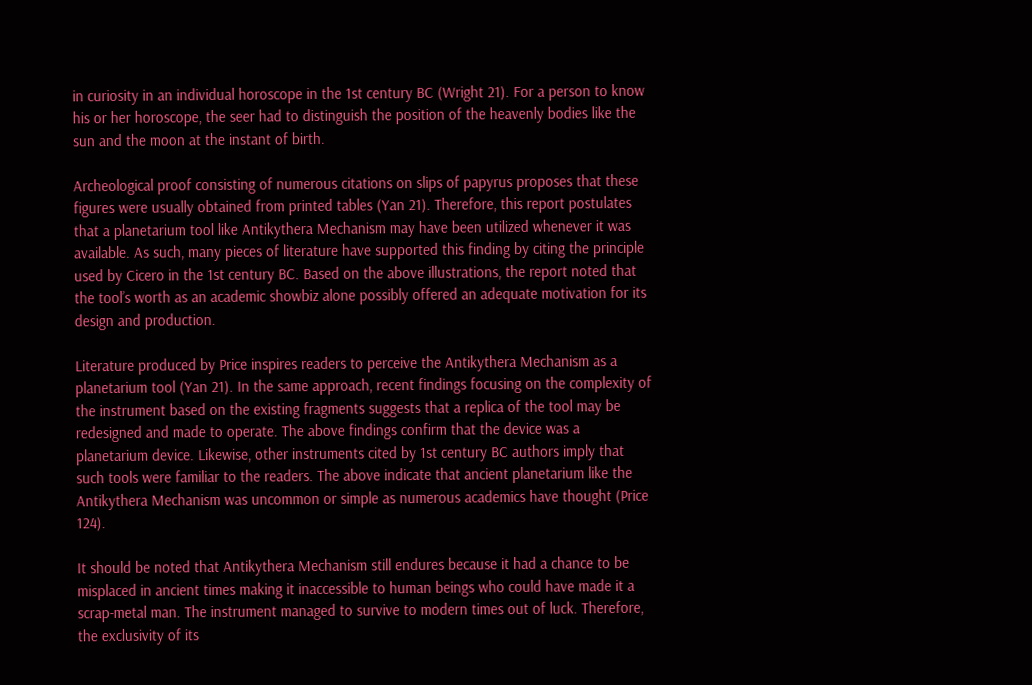in curiosity in an individual horoscope in the 1st century BC (Wright 21). For a person to know his or her horoscope, the seer had to distinguish the position of the heavenly bodies like the sun and the moon at the instant of birth.

Archeological proof consisting of numerous citations on slips of papyrus proposes that these figures were usually obtained from printed tables (Yan 21). Therefore, this report postulates that a planetarium tool like Antikythera Mechanism may have been utilized whenever it was available. As such, many pieces of literature have supported this finding by citing the principle used by Cicero in the 1st century BC. Based on the above illustrations, the report noted that the tool’s worth as an academic showbiz alone possibly offered an adequate motivation for its design and production.

Literature produced by Price inspires readers to perceive the Antikythera Mechanism as a planetarium tool (Yan 21). In the same approach, recent findings focusing on the complexity of the instrument based on the existing fragments suggests that a replica of the tool may be redesigned and made to operate. The above findings confirm that the device was a planetarium device. Likewise, other instruments cited by 1st century BC authors imply that such tools were familiar to the readers. The above indicate that ancient planetarium like the Antikythera Mechanism was uncommon or simple as numerous academics have thought (Price 124).

It should be noted that Antikythera Mechanism still endures because it had a chance to be misplaced in ancient times making it inaccessible to human beings who could have made it a scrap-metal man. The instrument managed to survive to modern times out of luck. Therefore, the exclusivity of its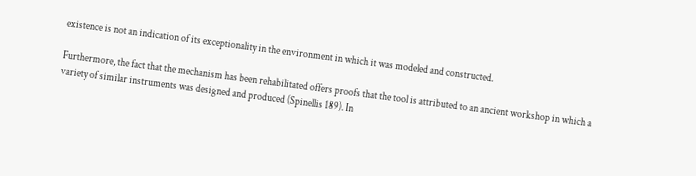existence is not an indication of its exceptionality in the environment in which it was modeled and constructed.

Furthermore, the fact that the mechanism has been rehabilitated offers proofs that the tool is attributed to an ancient workshop in which a variety of similar instruments was designed and produced (Spinellis 189). In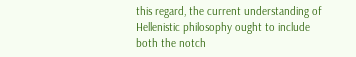this regard, the current understanding of Hellenistic philosophy ought to include both the notch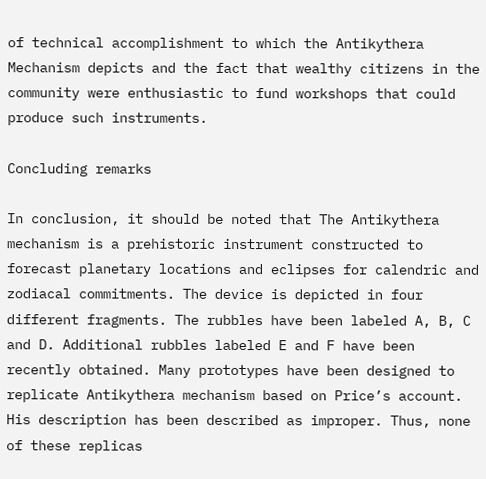of technical accomplishment to which the Antikythera Mechanism depicts and the fact that wealthy citizens in the community were enthusiastic to fund workshops that could produce such instruments.

Concluding remarks

In conclusion, it should be noted that The Antikythera mechanism is a prehistoric instrument constructed to forecast planetary locations and eclipses for calendric and zodiacal commitments. The device is depicted in four different fragments. The rubbles have been labeled A, B, C and D. Additional rubbles labeled E and F have been recently obtained. Many prototypes have been designed to replicate Antikythera mechanism based on Price’s account. His description has been described as improper. Thus, none of these replicas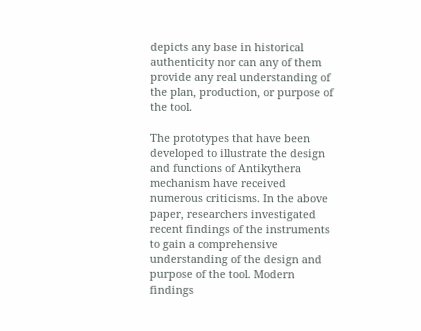depicts any base in historical authenticity nor can any of them provide any real understanding of the plan, production, or purpose of the tool.

The prototypes that have been developed to illustrate the design and functions of Antikythera mechanism have received numerous criticisms. In the above paper, researchers investigated recent findings of the instruments to gain a comprehensive understanding of the design and purpose of the tool. Modern findings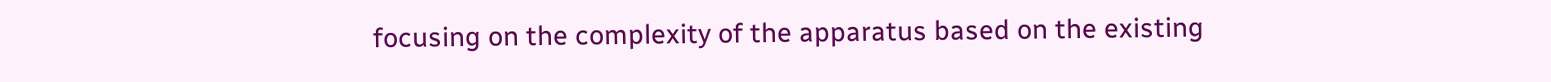focusing on the complexity of the apparatus based on the existing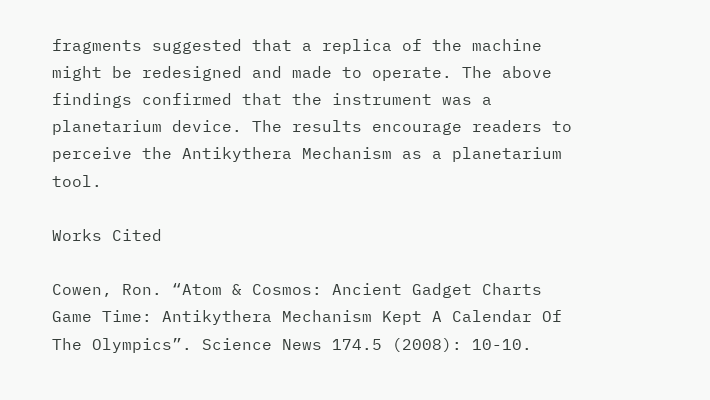fragments suggested that a replica of the machine might be redesigned and made to operate. The above findings confirmed that the instrument was a planetarium device. The results encourage readers to perceive the Antikythera Mechanism as a planetarium tool.

Works Cited

Cowen, Ron. “Atom & Cosmos: Ancient Gadget Charts Game Time: Antikythera Mechanism Kept A Calendar Of The Olympics”. Science News 174.5 (2008): 10-10.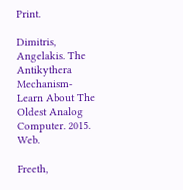Print.

Dimitris, Angelakis. The Antikythera Mechanism-Learn About The Oldest Analog Computer. 2015. Web.

Freeth,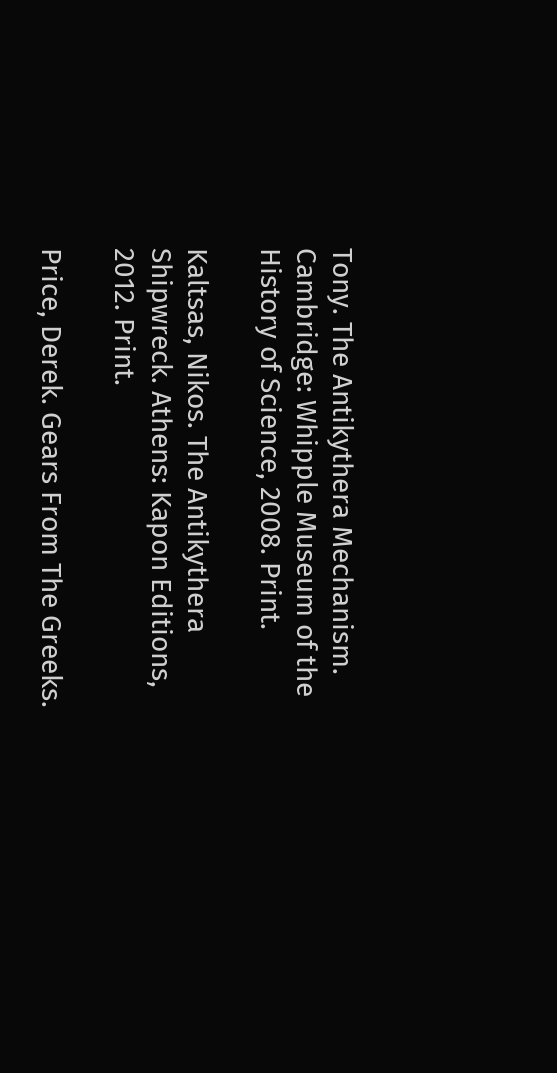Tony. The Antikythera Mechanism. Cambridge: Whipple Museum of the History of Science, 2008. Print.

Kaltsas, Nikos. The Antikythera Shipwreck. Athens: Kapon Editions, 2012. Print.

Price, Derek. Gears From The Greeks.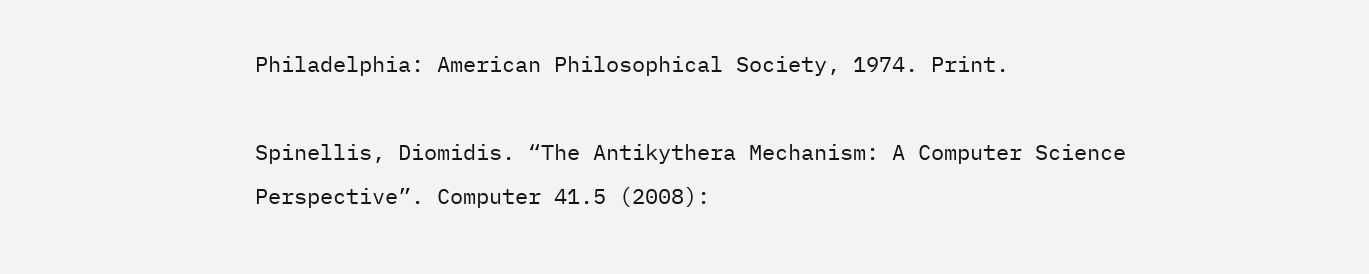Philadelphia: American Philosophical Society, 1974. Print.

Spinellis, Diomidis. “The Antikythera Mechanism: A Computer Science Perspective”. Computer 41.5 (2008):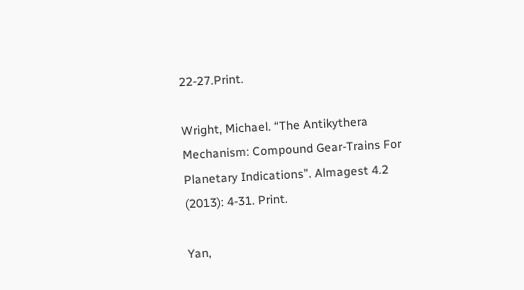22-27.Print.

Wright, Michael. “The Antikythera Mechanism: Compound Gear-Trains For Planetary Indications”. Almagest 4.2 (2013): 4-31. Print.

Yan,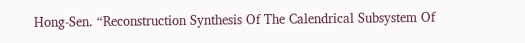Hong-Sen. “Reconstruction Synthesis Of The Calendrical Subsystem Of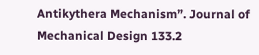Antikythera Mechanism”. Journal of Mechanical Design 133.2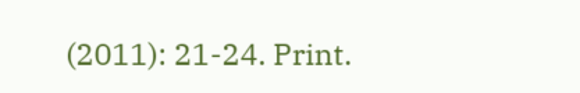(2011): 21-24. Print.